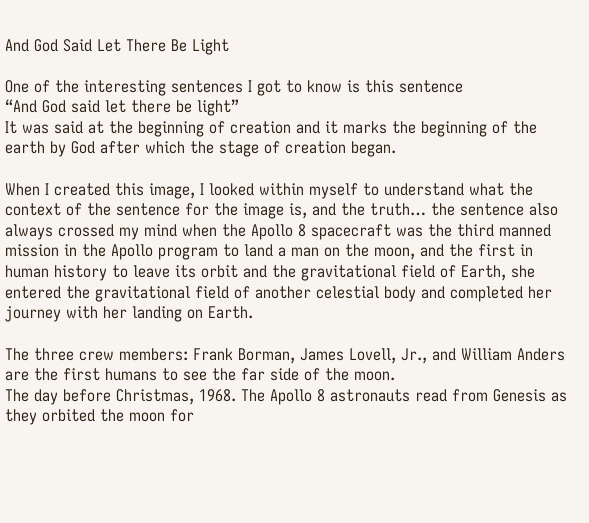And God Said Let There Be Light

One of the interesting sentences I got to know is this sentence
“And God said let there be light”
It was said at the beginning of creation and it marks the beginning of the earth by God after which the stage of creation began.

When I created this image, I looked within myself to understand what the context of the sentence for the image is, and the truth… the sentence also always crossed my mind when the Apollo 8 spacecraft was the third manned mission in the Apollo program to land a man on the moon, and the first in human history to leave its orbit and the gravitational field of Earth, she entered the gravitational field of another celestial body and completed her journey with her landing on Earth.

The three crew members: Frank Borman, James Lovell, Jr., and William Anders are the first humans to see the far side of the moon.
The day before Christmas, 1968. The Apollo 8 astronauts read from Genesis as they orbited the moon for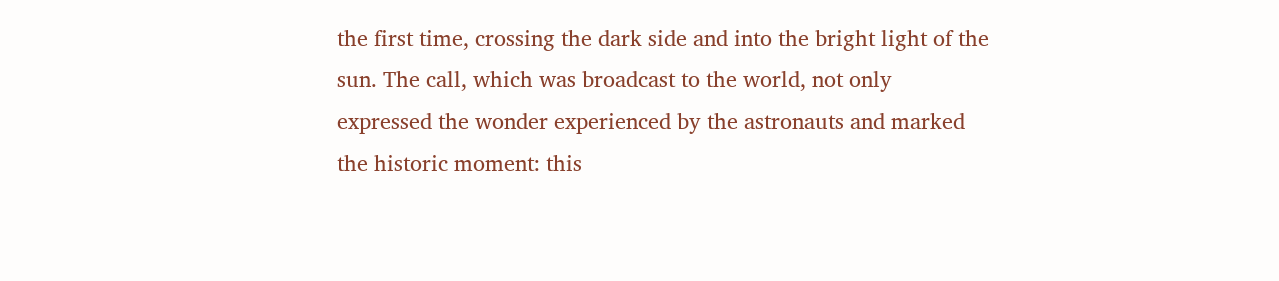the first time, crossing the dark side and into the bright light of the sun. The call, which was broadcast to the world, not only expressed the wonder experienced by the astronauts and marked the historic moment: this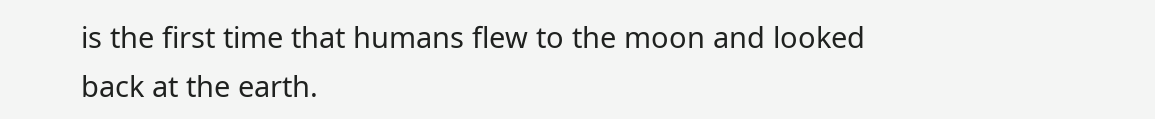is the first time that humans flew to the moon and looked back at the earth.